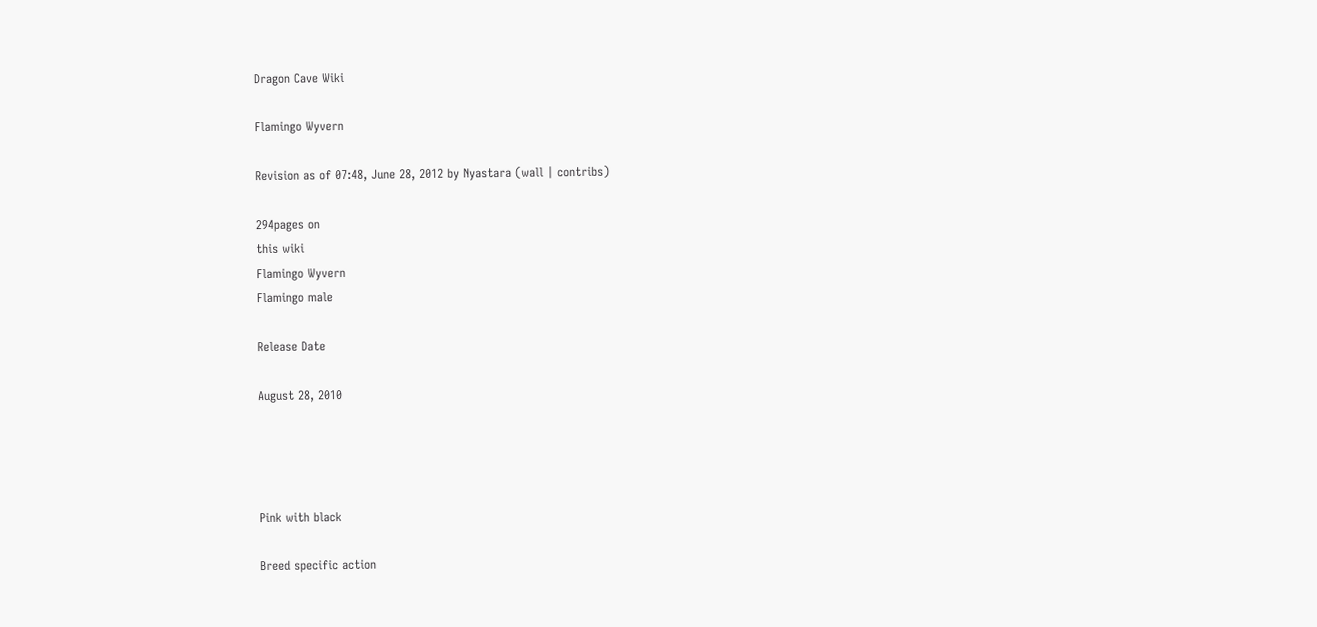Dragon Cave Wiki

Flamingo Wyvern

Revision as of 07:48, June 28, 2012 by Nyastara (wall | contribs)

294pages on
this wiki
Flamingo Wyvern
Flamingo male

Release Date

August 28, 2010




Pink with black

Breed specific action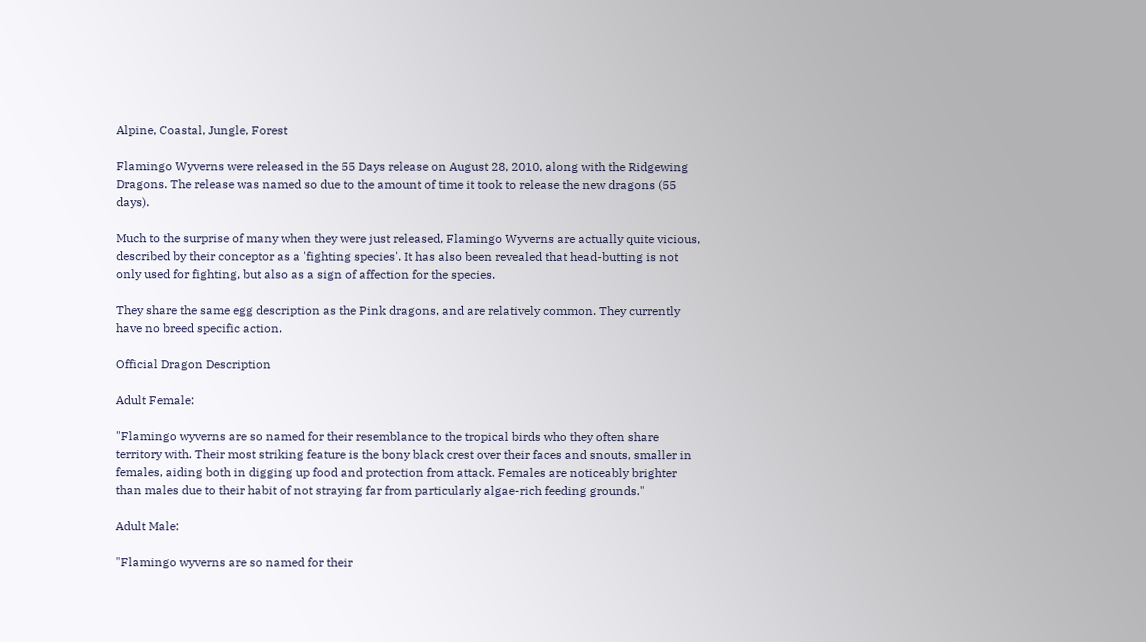Alpine, Coastal, Jungle, Forest

Flamingo Wyverns were released in the 55 Days release on August 28, 2010, along with the Ridgewing Dragons. The release was named so due to the amount of time it took to release the new dragons (55 days).

Much to the surprise of many when they were just released, Flamingo Wyverns are actually quite vicious, described by their conceptor as a 'fighting species'. It has also been revealed that head-butting is not only used for fighting, but also as a sign of affection for the species.

They share the same egg description as the Pink dragons, and are relatively common. They currently have no breed specific action.

Official Dragon Description

Adult Female:

"Flamingo wyverns are so named for their resemblance to the tropical birds who they often share territory with. Their most striking feature is the bony black crest over their faces and snouts, smaller in females, aiding both in digging up food and protection from attack. Females are noticeably brighter than males due to their habit of not straying far from particularly algae-rich feeding grounds."

Adult Male:

"Flamingo wyverns are so named for their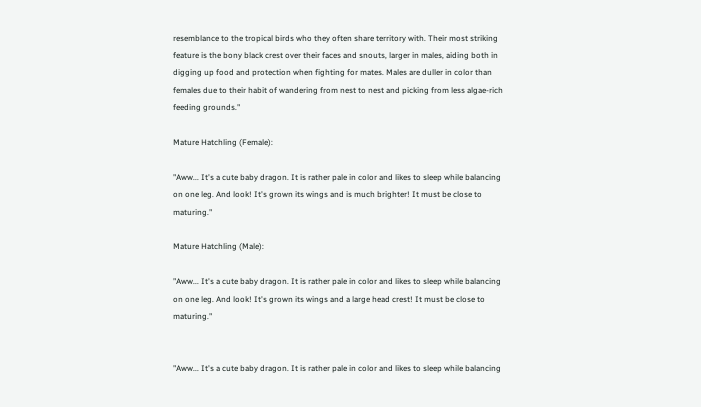resemblance to the tropical birds who they often share territory with. Their most striking feature is the bony black crest over their faces and snouts, larger in males, aiding both in digging up food and protection when fighting for mates. Males are duller in color than females due to their habit of wandering from nest to nest and picking from less algae-rich feeding grounds."

Mature Hatchling (Female):

"Aww... It's a cute baby dragon. It is rather pale in color and likes to sleep while balancing on one leg. And look! It's grown its wings and is much brighter! It must be close to maturing."

Mature Hatchling (Male):

"Aww... It's a cute baby dragon. It is rather pale in color and likes to sleep while balancing on one leg. And look! It's grown its wings and a large head crest! It must be close to maturing."


"Aww... It's a cute baby dragon. It is rather pale in color and likes to sleep while balancing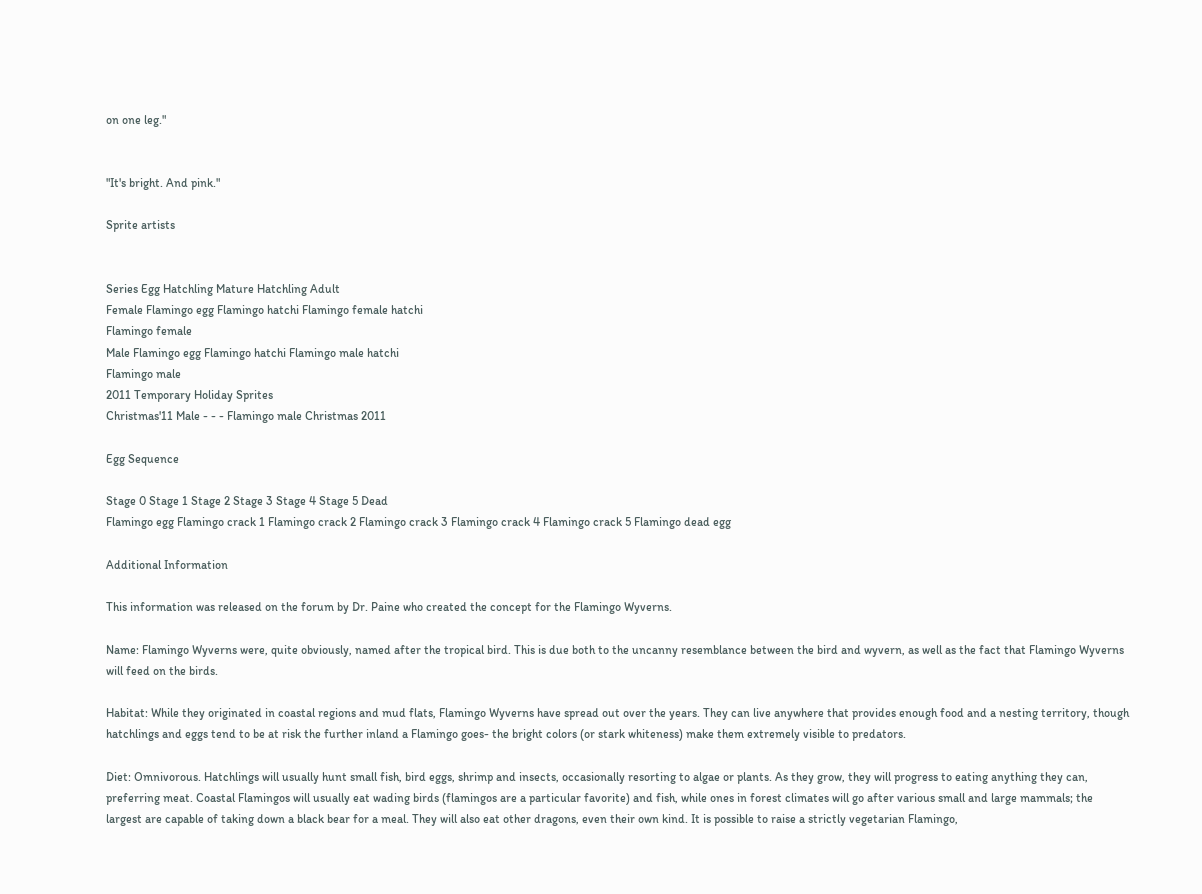on one leg."


"It's bright. And pink."

Sprite artists


Series Egg Hatchling Mature Hatchling Adult
Female Flamingo egg Flamingo hatchi Flamingo female hatchi
Flamingo female
Male Flamingo egg Flamingo hatchi Flamingo male hatchi
Flamingo male
2011 Temporary Holiday Sprites
Christmas'11 Male - - - Flamingo male Christmas 2011

Egg Sequence

Stage 0 Stage 1 Stage 2 Stage 3 Stage 4 Stage 5 Dead
Flamingo egg Flamingo crack 1 Flamingo crack 2 Flamingo crack 3 Flamingo crack 4 Flamingo crack 5 Flamingo dead egg

Additional Information

This information was released on the forum by Dr. Paine who created the concept for the Flamingo Wyverns.

Name: Flamingo Wyverns were, quite obviously, named after the tropical bird. This is due both to the uncanny resemblance between the bird and wyvern, as well as the fact that Flamingo Wyverns will feed on the birds.

Habitat: While they originated in coastal regions and mud flats, Flamingo Wyverns have spread out over the years. They can live anywhere that provides enough food and a nesting territory, though hatchlings and eggs tend to be at risk the further inland a Flamingo goes- the bright colors (or stark whiteness) make them extremely visible to predators.

Diet: Omnivorous. Hatchlings will usually hunt small fish, bird eggs, shrimp and insects, occasionally resorting to algae or plants. As they grow, they will progress to eating anything they can, preferring meat. Coastal Flamingos will usually eat wading birds (flamingos are a particular favorite) and fish, while ones in forest climates will go after various small and large mammals; the largest are capable of taking down a black bear for a meal. They will also eat other dragons, even their own kind. It is possible to raise a strictly vegetarian Flamingo,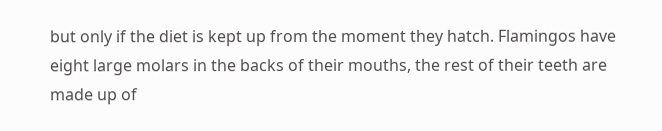but only if the diet is kept up from the moment they hatch. Flamingos have eight large molars in the backs of their mouths, the rest of their teeth are made up of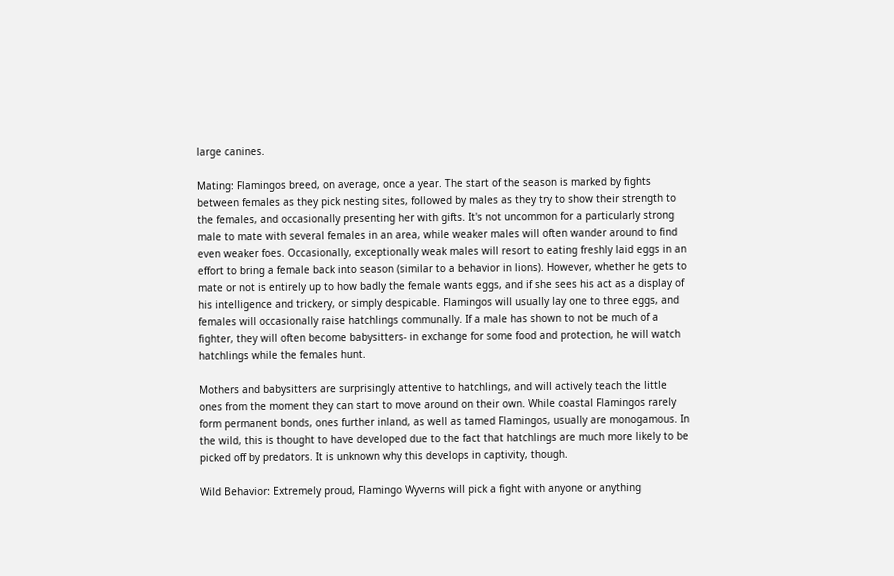large canines.

Mating: Flamingos breed, on average, once a year. The start of the season is marked by fights between females as they pick nesting sites, followed by males as they try to show their strength to the females, and occasionally presenting her with gifts. It's not uncommon for a particularly strong male to mate with several females in an area, while weaker males will often wander around to find even weaker foes. Occasionally, exceptionally weak males will resort to eating freshly laid eggs in an effort to bring a female back into season (similar to a behavior in lions). However, whether he gets to mate or not is entirely up to how badly the female wants eggs, and if she sees his act as a display of his intelligence and trickery, or simply despicable. Flamingos will usually lay one to three eggs, and females will occasionally raise hatchlings communally. If a male has shown to not be much of a fighter, they will often become babysitters- in exchange for some food and protection, he will watch hatchlings while the females hunt.

Mothers and babysitters are surprisingly attentive to hatchlings, and will actively teach the little ones from the moment they can start to move around on their own. While coastal Flamingos rarely form permanent bonds, ones further inland, as well as tamed Flamingos, usually are monogamous. In the wild, this is thought to have developed due to the fact that hatchlings are much more likely to be picked off by predators. It is unknown why this develops in captivity, though.

Wild Behavior: Extremely proud, Flamingo Wyverns will pick a fight with anyone or anything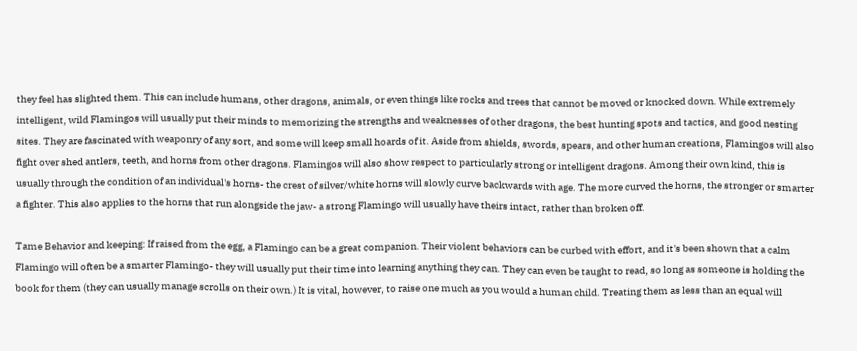they feel has slighted them. This can include humans, other dragons, animals, or even things like rocks and trees that cannot be moved or knocked down. While extremely intelligent, wild Flamingos will usually put their minds to memorizing the strengths and weaknesses of other dragons, the best hunting spots and tactics, and good nesting sites. They are fascinated with weaponry of any sort, and some will keep small hoards of it. Aside from shields, swords, spears, and other human creations, Flamingos will also fight over shed antlers, teeth, and horns from other dragons. Flamingos will also show respect to particularly strong or intelligent dragons. Among their own kind, this is usually through the condition of an individual's horns- the crest of silver/white horns will slowly curve backwards with age. The more curved the horns, the stronger or smarter a fighter. This also applies to the horns that run alongside the jaw- a strong Flamingo will usually have theirs intact, rather than broken off.

Tame Behavior and keeping: If raised from the egg, a Flamingo can be a great companion. Their violent behaviors can be curbed with effort, and it's been shown that a calm Flamingo will often be a smarter Flamingo- they will usually put their time into learning anything they can. They can even be taught to read, so long as someone is holding the book for them (they can usually manage scrolls on their own.) It is vital, however, to raise one much as you would a human child. Treating them as less than an equal will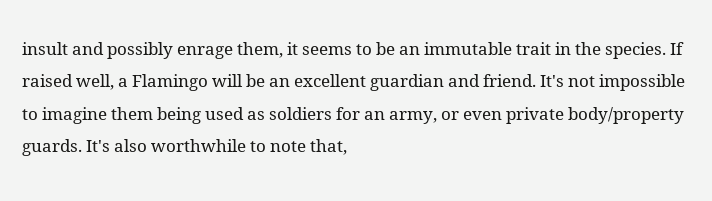insult and possibly enrage them, it seems to be an immutable trait in the species. If raised well, a Flamingo will be an excellent guardian and friend. It's not impossible to imagine them being used as soldiers for an army, or even private body/property guards. It's also worthwhile to note that,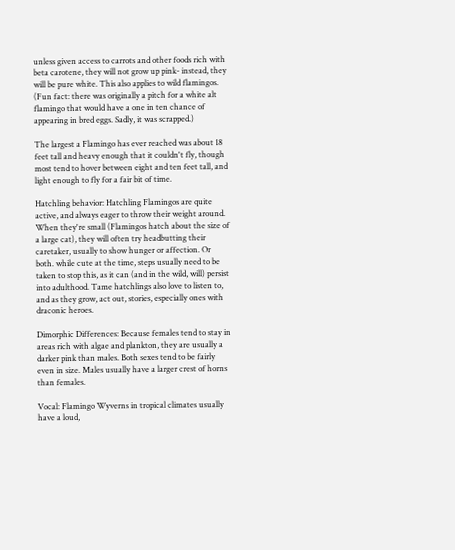unless given access to carrots and other foods rich with beta carotene, they will not grow up pink- instead, they will be pure white. This also applies to wild flamingos. (Fun fact: there was originally a pitch for a white alt flamingo that would have a one in ten chance of appearing in bred eggs. Sadly, it was scrapped.)

The largest a Flamingo has ever reached was about 18 feet tall and heavy enough that it couldn't fly, though most tend to hover between eight and ten feet tall, and light enough to fly for a fair bit of time.

Hatchling behavior: Hatchling Flamingos are quite active, and always eager to throw their weight around. When they're small (Flamingos hatch about the size of a large cat), they will often try headbutting their caretaker, usually to show hunger or affection. Or both. while cute at the time, steps usually need to be taken to stop this, as it can (and in the wild, will) persist into adulthood. Tame hatchlings also love to listen to, and as they grow, act out, stories, especially ones with draconic heroes.

Dimorphic Differences: Because females tend to stay in areas rich with algae and plankton, they are usually a darker pink than males. Both sexes tend to be fairly even in size. Males usually have a larger crest of horns than females.

Vocal: Flamingo Wyverns in tropical climates usually have a loud,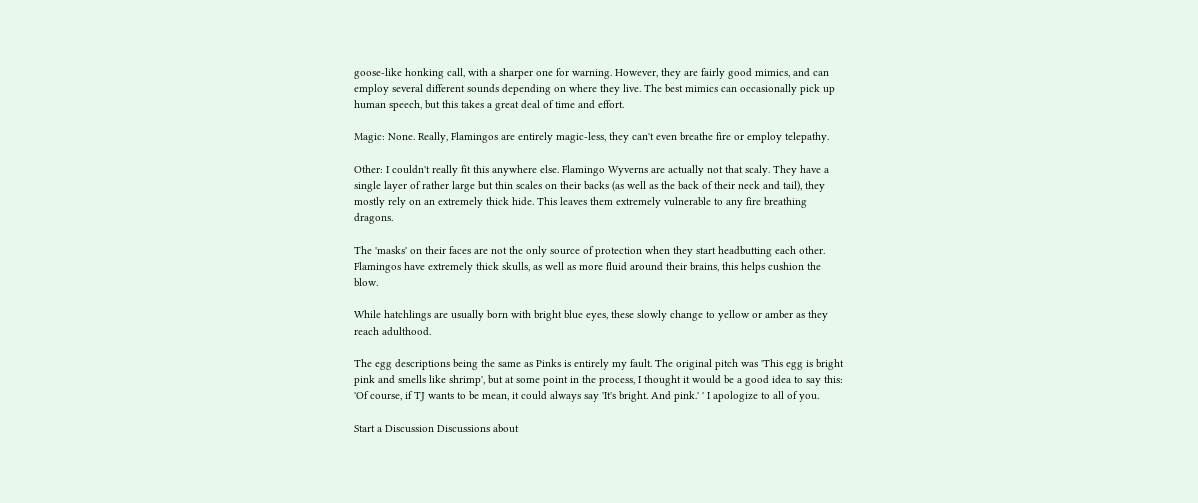goose-like honking call, with a sharper one for warning. However, they are fairly good mimics, and can employ several different sounds depending on where they live. The best mimics can occasionally pick up human speech, but this takes a great deal of time and effort.

Magic: None. Really, Flamingos are entirely magic-less, they can't even breathe fire or employ telepathy.

Other: I couldn't really fit this anywhere else. Flamingo Wyverns are actually not that scaly. They have a single layer of rather large but thin scales on their backs (as well as the back of their neck and tail), they mostly rely on an extremely thick hide. This leaves them extremely vulnerable to any fire breathing dragons.

The 'masks' on their faces are not the only source of protection when they start headbutting each other. Flamingos have extremely thick skulls, as well as more fluid around their brains, this helps cushion the blow.

While hatchlings are usually born with bright blue eyes, these slowly change to yellow or amber as they reach adulthood.

The egg descriptions being the same as Pinks is entirely my fault. The original pitch was 'This egg is bright pink and smells like shrimp', but at some point in the process, I thought it would be a good idea to say this: 'Of course, if TJ wants to be mean, it could always say 'It's bright. And pink.' ' I apologize to all of you.

Start a Discussion Discussions about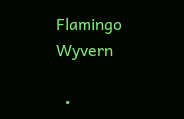Flamingo Wyvern

  •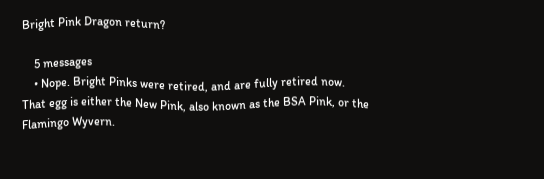Bright Pink Dragon return?

    5 messages
    • Nope. Bright Pinks were retired, and are fully retired now. That egg is either the New Pink, also known as the BSA Pink, or the Flamingo Wyvern.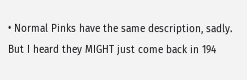• Normal Pinks have the same description, sadly. But I heard they MIGHT just come back in 194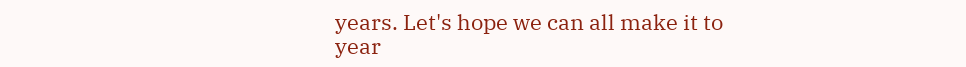years. Let's hope we can all make it to year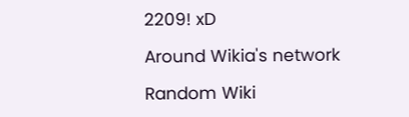2209! xD

Around Wikia's network

Random Wiki